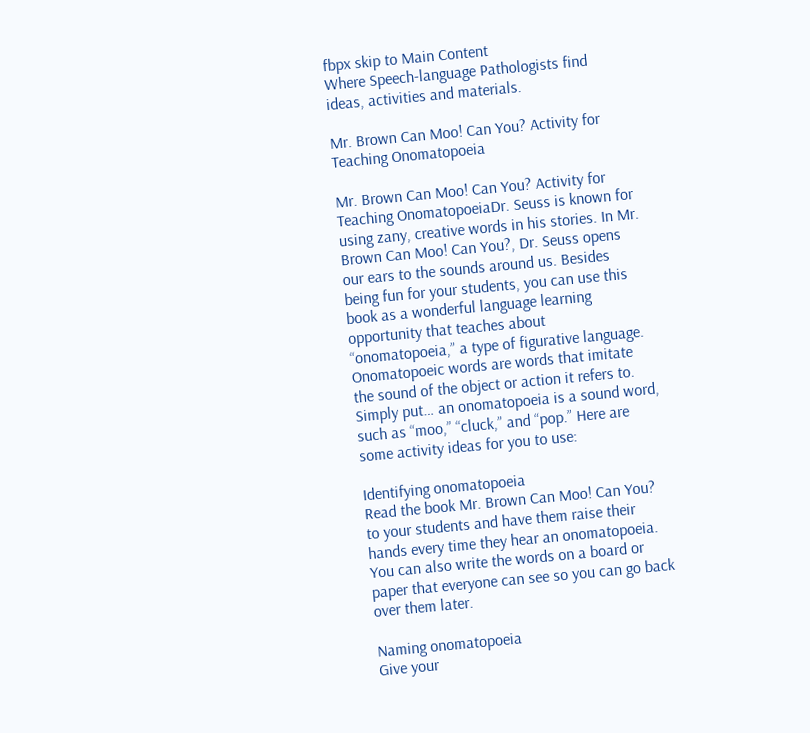fbpx skip to Main Content
Where Speech-language Pathologists find ideas, activities and materials.

Mr. Brown Can Moo! Can You? Activity for Teaching Onomatopoeia

Mr. Brown Can Moo! Can You? Activity for Teaching OnomatopoeiaDr. Seuss is known for using zany, creative words in his stories. In Mr. Brown Can Moo! Can You?, Dr. Seuss opens our ears to the sounds around us. Besides being fun for your students, you can use this book as a wonderful language learning opportunity that teaches about “onomatopoeia,” a type of figurative language. Onomatopoeic words are words that imitate the sound of the object or action it refers to. Simply put… an onomatopoeia is a sound word, such as “moo,” “cluck,” and “pop.” Here are some activity ideas for you to use:

Identifying onomatopoeia
Read the book Mr. Brown Can Moo! Can You? to your students and have them raise their hands every time they hear an onomatopoeia. You can also write the words on a board or paper that everyone can see so you can go back over them later.

Naming onomatopoeia
Give your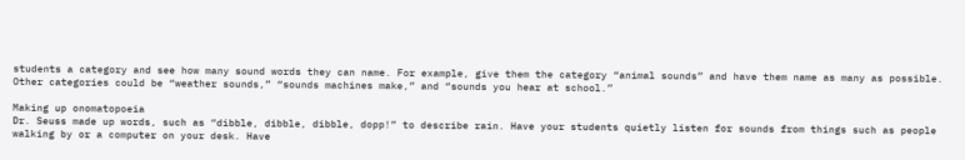students a category and see how many sound words they can name. For example, give them the category “animal sounds” and have them name as many as possible. Other categories could be “weather sounds,” “sounds machines make,” and “sounds you hear at school.”

Making up onomatopoeia
Dr. Seuss made up words, such as “dibble, dibble, dibble, dopp!” to describe rain. Have your students quietly listen for sounds from things such as people walking by or a computer on your desk. Have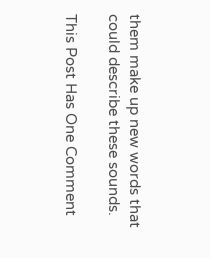them make up new words that could describe these sounds.

This Post Has One Comment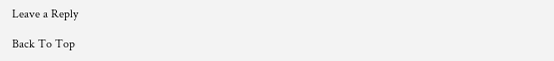Leave a Reply

Back To Top